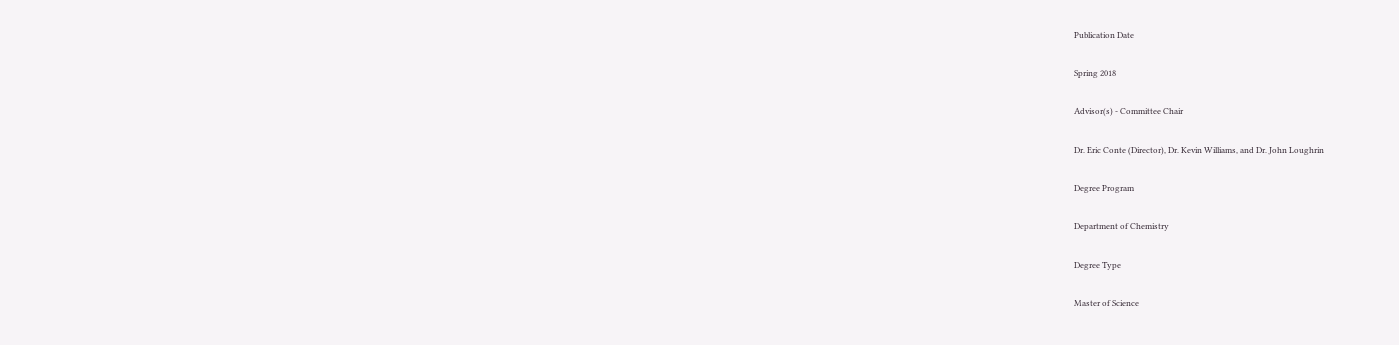Publication Date

Spring 2018

Advisor(s) - Committee Chair

Dr. Eric Conte (Director), Dr. Kevin Williams, and Dr. John Loughrin

Degree Program

Department of Chemistry

Degree Type

Master of Science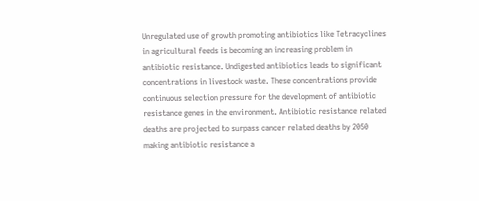Unregulated use of growth promoting antibiotics like Tetracyclines in agricultural feeds is becoming an increasing problem in antibiotic resistance. Undigested antibiotics leads to significant concentrations in livestock waste. These concentrations provide continuous selection pressure for the development of antibiotic resistance genes in the environment. Antibiotic resistance related deaths are projected to surpass cancer related deaths by 2050 making antibiotic resistance a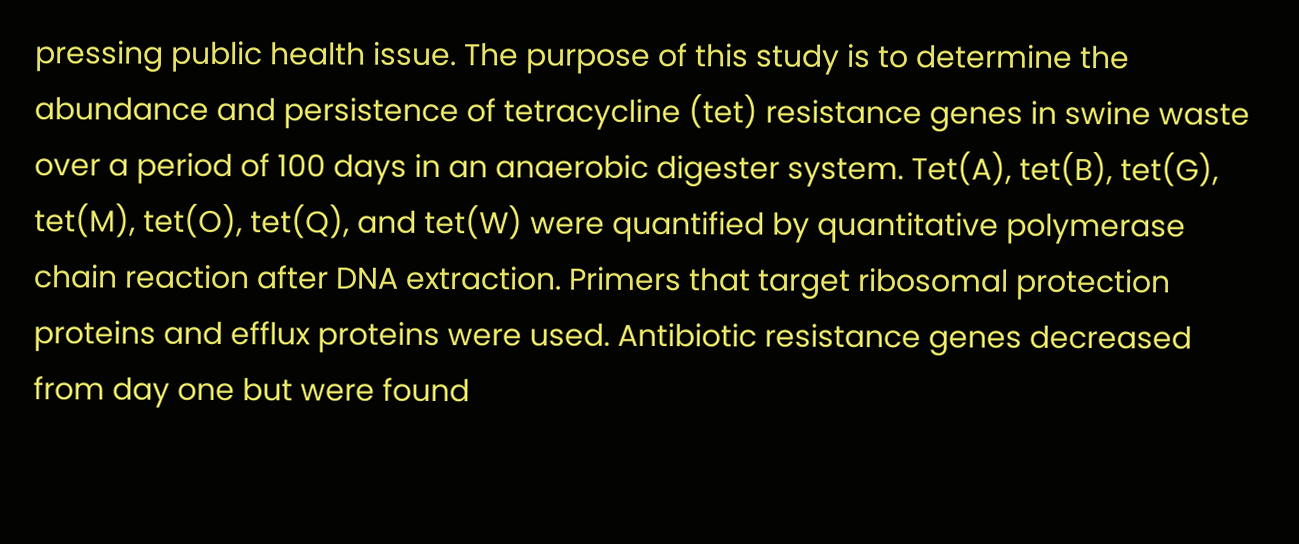pressing public health issue. The purpose of this study is to determine the abundance and persistence of tetracycline (tet) resistance genes in swine waste over a period of 100 days in an anaerobic digester system. Tet(A), tet(B), tet(G), tet(M), tet(O), tet(Q), and tet(W) were quantified by quantitative polymerase chain reaction after DNA extraction. Primers that target ribosomal protection proteins and efflux proteins were used. Antibiotic resistance genes decreased from day one but were found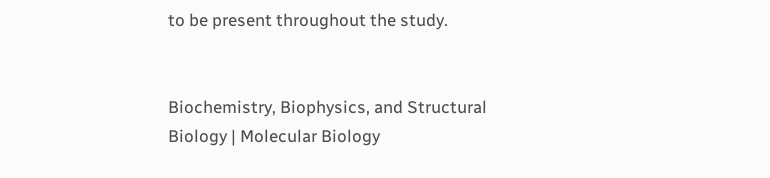to be present throughout the study.


Biochemistry, Biophysics, and Structural Biology | Molecular Biology